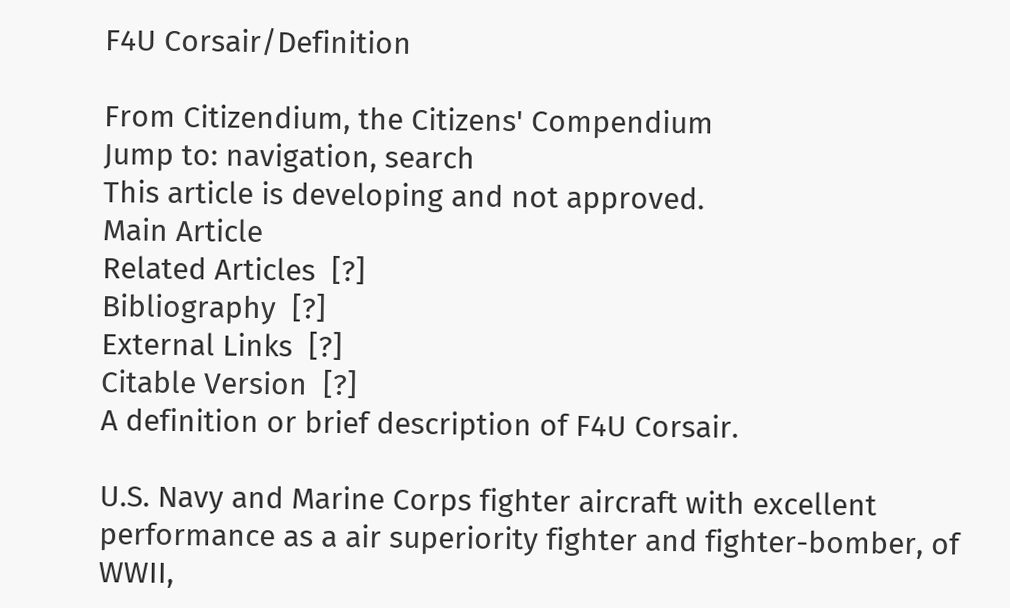F4U Corsair/Definition

From Citizendium, the Citizens' Compendium
Jump to: navigation, search
This article is developing and not approved.
Main Article
Related Articles  [?]
Bibliography  [?]
External Links  [?]
Citable Version  [?]
A definition or brief description of F4U Corsair.

U.S. Navy and Marine Corps fighter aircraft with excellent performance as a air superiority fighter and fighter-bomber, of WWII,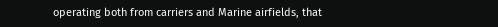operating both from carriers and Marine airfields, that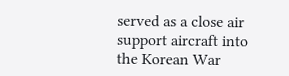served as a close air support aircraft into the Korean War